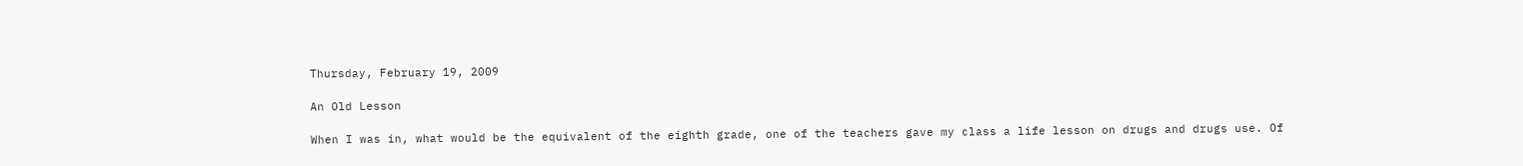Thursday, February 19, 2009

An Old Lesson

When I was in, what would be the equivalent of the eighth grade, one of the teachers gave my class a life lesson on drugs and drugs use. Of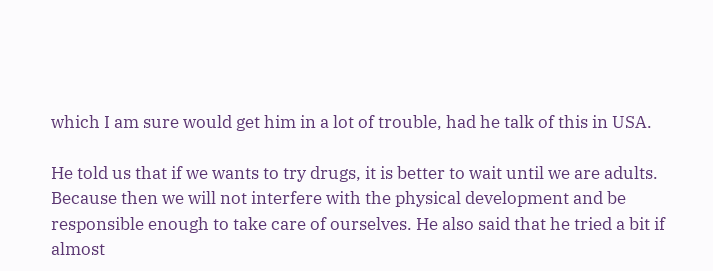which I am sure would get him in a lot of trouble, had he talk of this in USA.

He told us that if we wants to try drugs, it is better to wait until we are adults. Because then we will not interfere with the physical development and be responsible enough to take care of ourselves. He also said that he tried a bit if almost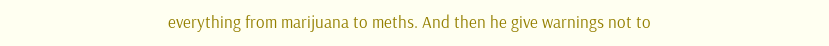everything from marijuana to meths. And then he give warnings not to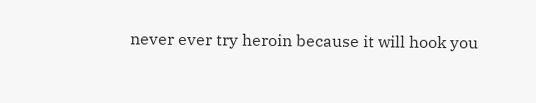never ever try heroin because it will hook you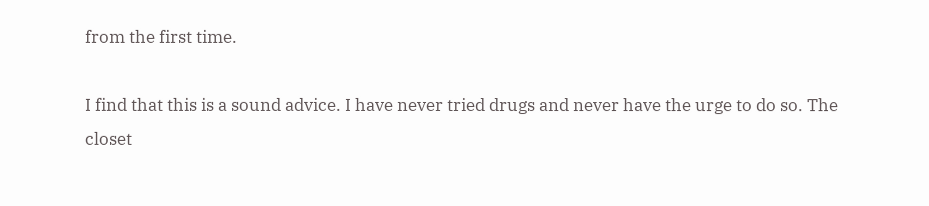from the first time.

I find that this is a sound advice. I have never tried drugs and never have the urge to do so. The closet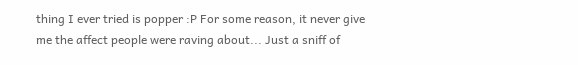thing I ever tried is popper :P For some reason, it never give me the affect people were raving about... Just a sniff of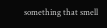something that smell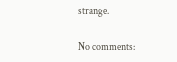strange.

No comments: